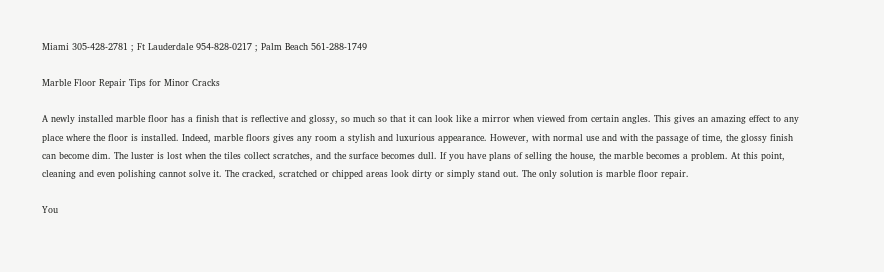Miami 305-428-2781 ; Ft Lauderdale 954-828-0217 ; Palm Beach 561-288-1749

Marble Floor Repair Tips for Minor Cracks

A newly installed marble floor has a finish that is reflective and glossy, so much so that it can look like a mirror when viewed from certain angles. This gives an amazing effect to any place where the floor is installed. Indeed, marble floors gives any room a stylish and luxurious appearance. However, with normal use and with the passage of time, the glossy finish can become dim. The luster is lost when the tiles collect scratches, and the surface becomes dull. If you have plans of selling the house, the marble becomes a problem. At this point, cleaning and even polishing cannot solve it. The cracked, scratched or chipped areas look dirty or simply stand out. The only solution is marble floor repair.

You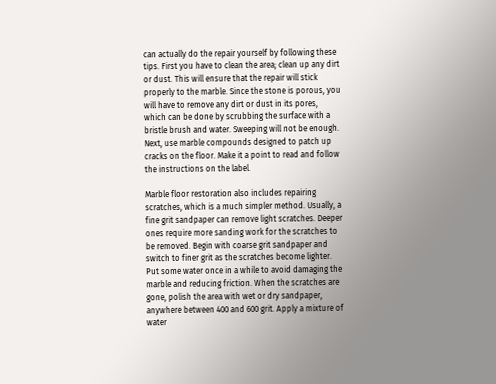can actually do the repair yourself by following these tips. First you have to clean the area; clean up any dirt or dust. This will ensure that the repair will stick properly to the marble. Since the stone is porous, you will have to remove any dirt or dust in its pores, which can be done by scrubbing the surface with a bristle brush and water. Sweeping will not be enough. Next, use marble compounds designed to patch up cracks on the floor. Make it a point to read and follow the instructions on the label.

Marble floor restoration also includes repairing scratches, which is a much simpler method. Usually, a fine grit sandpaper can remove light scratches. Deeper ones require more sanding work for the scratches to be removed. Begin with coarse grit sandpaper and switch to finer grit as the scratches become lighter. Put some water once in a while to avoid damaging the marble and reducing friction. When the scratches are gone, polish the area with wet or dry sandpaper, anywhere between 400 and 600 grit. Apply a mixture of water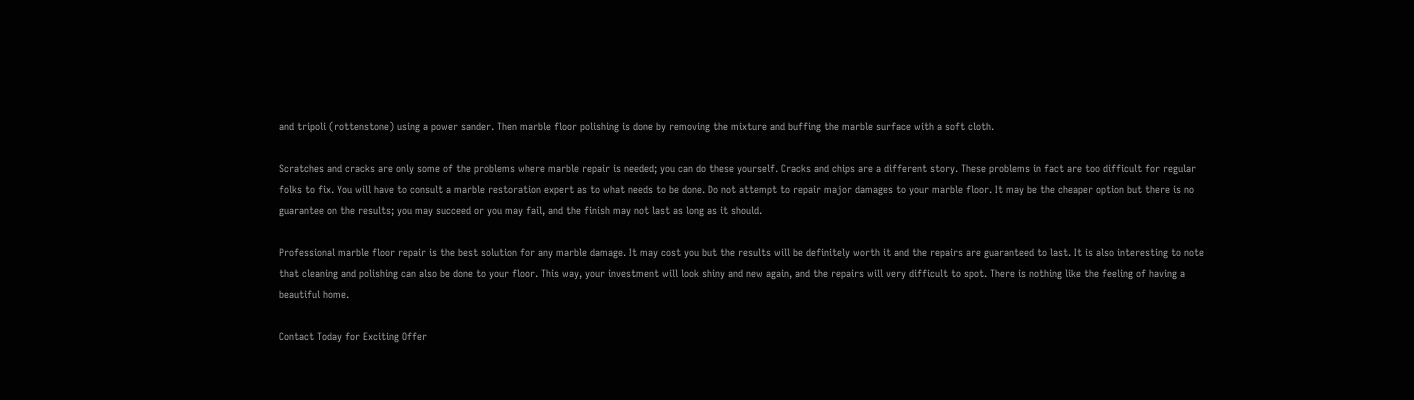and tripoli (rottenstone) using a power sander. Then marble floor polishing is done by removing the mixture and buffing the marble surface with a soft cloth.

Scratches and cracks are only some of the problems where marble repair is needed; you can do these yourself. Cracks and chips are a different story. These problems in fact are too difficult for regular folks to fix. You will have to consult a marble restoration expert as to what needs to be done. Do not attempt to repair major damages to your marble floor. It may be the cheaper option but there is no guarantee on the results; you may succeed or you may fail, and the finish may not last as long as it should.

Professional marble floor repair is the best solution for any marble damage. It may cost you but the results will be definitely worth it and the repairs are guaranteed to last. It is also interesting to note that cleaning and polishing can also be done to your floor. This way, your investment will look shiny and new again, and the repairs will very difficult to spot. There is nothing like the feeling of having a beautiful home.

Contact Today for Exciting Offer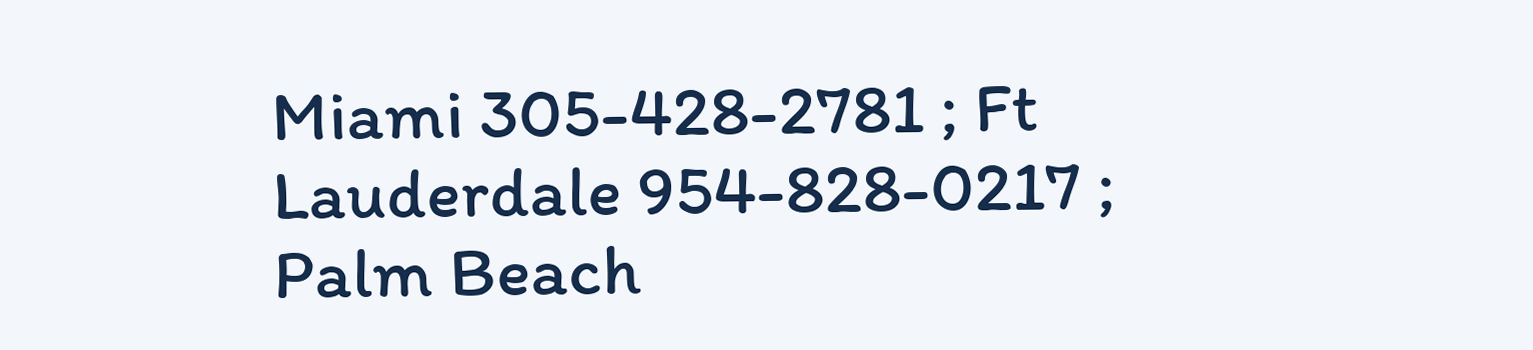Miami 305-428-2781 ; Ft Lauderdale 954-828-0217 ; Palm Beach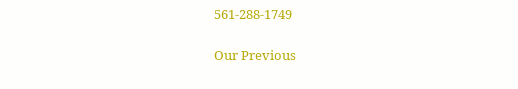561-288-1749

Our Previous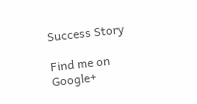Success Story

Find me on Google+